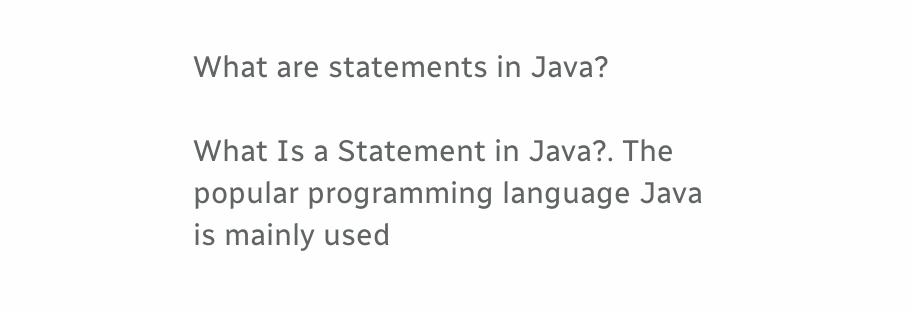What are statements in Java?

What Is a Statement in Java?. The popular programming language Java is mainly used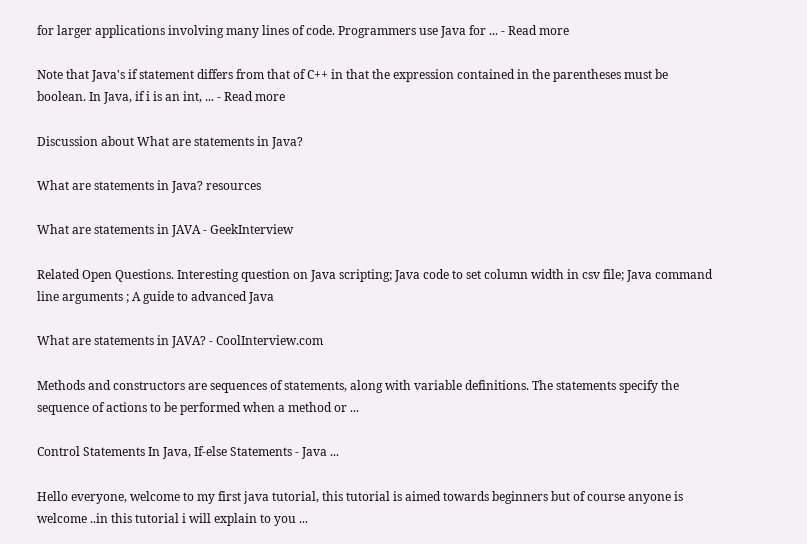for larger applications involving many lines of code. Programmers use Java for ... - Read more

Note that Java's if statement differs from that of C++ in that the expression contained in the parentheses must be boolean. In Java, if i is an int, ... - Read more

Discussion about What are statements in Java?

What are statements in Java? resources

What are statements in JAVA - GeekInterview

Related Open Questions. Interesting question on Java scripting; Java code to set column width in csv file; Java command line arguments ; A guide to advanced Java

What are statements in JAVA? - CoolInterview.com

Methods and constructors are sequences of statements, along with variable definitions. The statements specify the sequence of actions to be performed when a method or ...

Control Statements In Java, If-else Statements - Java ...

Hello everyone, welcome to my first java tutorial, this tutorial is aimed towards beginners but of course anyone is welcome ..in this tutorial i will explain to you ...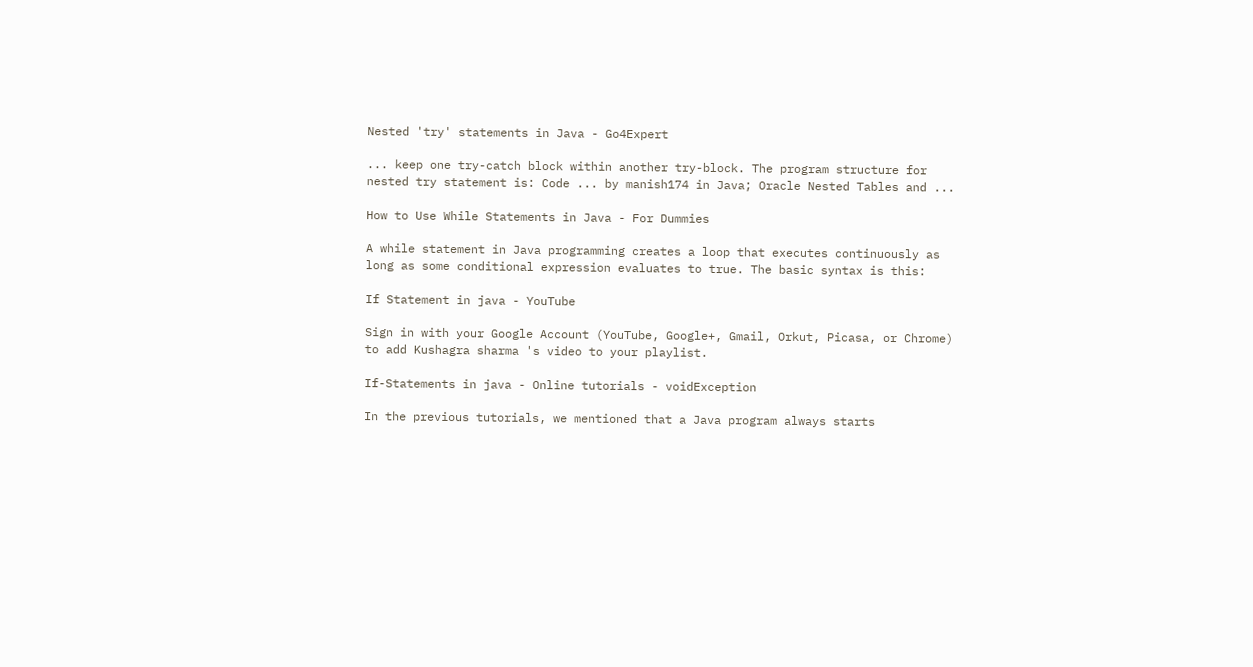Nested 'try' statements in Java - Go4Expert

... keep one try-catch block within another try-block. The program structure for nested try statement is: Code ... by manish174 in Java; Oracle Nested Tables and ...

How to Use While Statements in Java - For Dummies

A while statement in Java programming creates a loop that executes continuously as long as some conditional expression evaluates to true. The basic syntax is this:

If Statement in java - YouTube

Sign in with your Google Account (YouTube, Google+, Gmail, Orkut, Picasa, or Chrome) to add Kushagra sharma 's video to your playlist.

If-Statements in java - Online tutorials - voidException

In the previous tutorials, we mentioned that a Java program always starts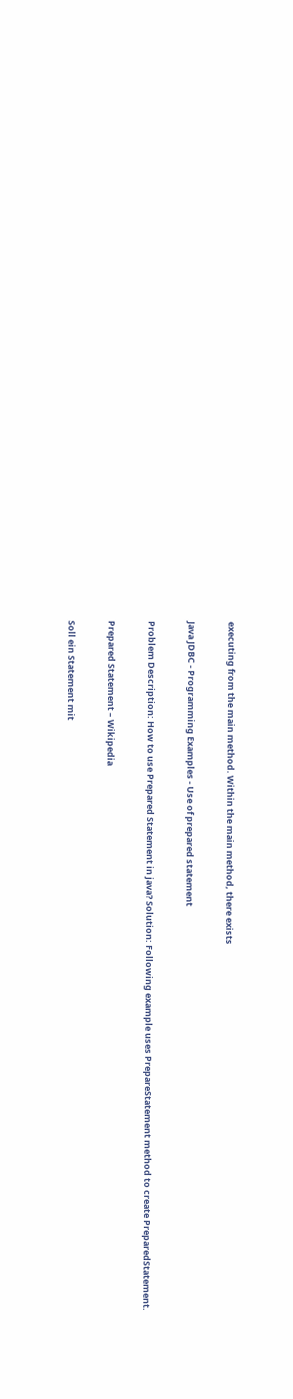executing from the main method. Within the main method, there exists

Java JDBC - Programming Examples - Use of prepared statement

Problem Description: How to use Prepared Statement in java? Solution: Following example uses PrepareStatement method to create PreparedStatement.

Prepared Statement – Wikipedia

Soll ein Statement mit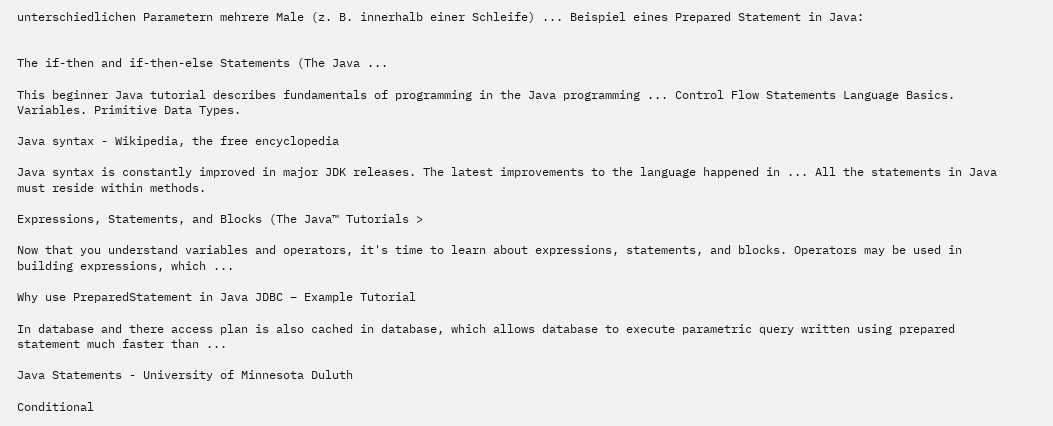unterschiedlichen Parametern mehrere Male (z. B. innerhalb einer Schleife) ... Beispiel eines Prepared Statement in Java:


The if-then and if-then-else Statements (The Java ...

This beginner Java tutorial describes fundamentals of programming in the Java programming ... Control Flow Statements Language Basics. Variables. Primitive Data Types.

Java syntax - Wikipedia, the free encyclopedia

Java syntax is constantly improved in major JDK releases. The latest improvements to the language happened in ... All the statements in Java must reside within methods.

Expressions, Statements, and Blocks (The Java™ Tutorials >

Now that you understand variables and operators, it's time to learn about expressions, statements, and blocks. Operators may be used in building expressions, which ...

Why use PreparedStatement in Java JDBC – Example Tutorial

In database and there access plan is also cached in database, which allows database to execute parametric query written using prepared statement much faster than ...

Java Statements - University of Minnesota Duluth

Conditional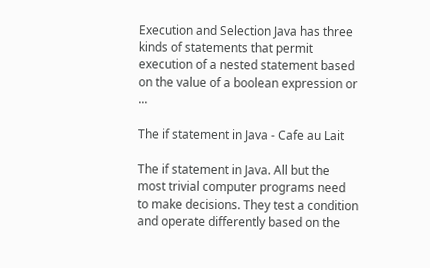Execution and Selection Java has three kinds of statements that permit execution of a nested statement based on the value of a boolean expression or ...

The if statement in Java - Cafe au Lait

The if statement in Java. All but the most trivial computer programs need to make decisions. They test a condition and operate differently based on the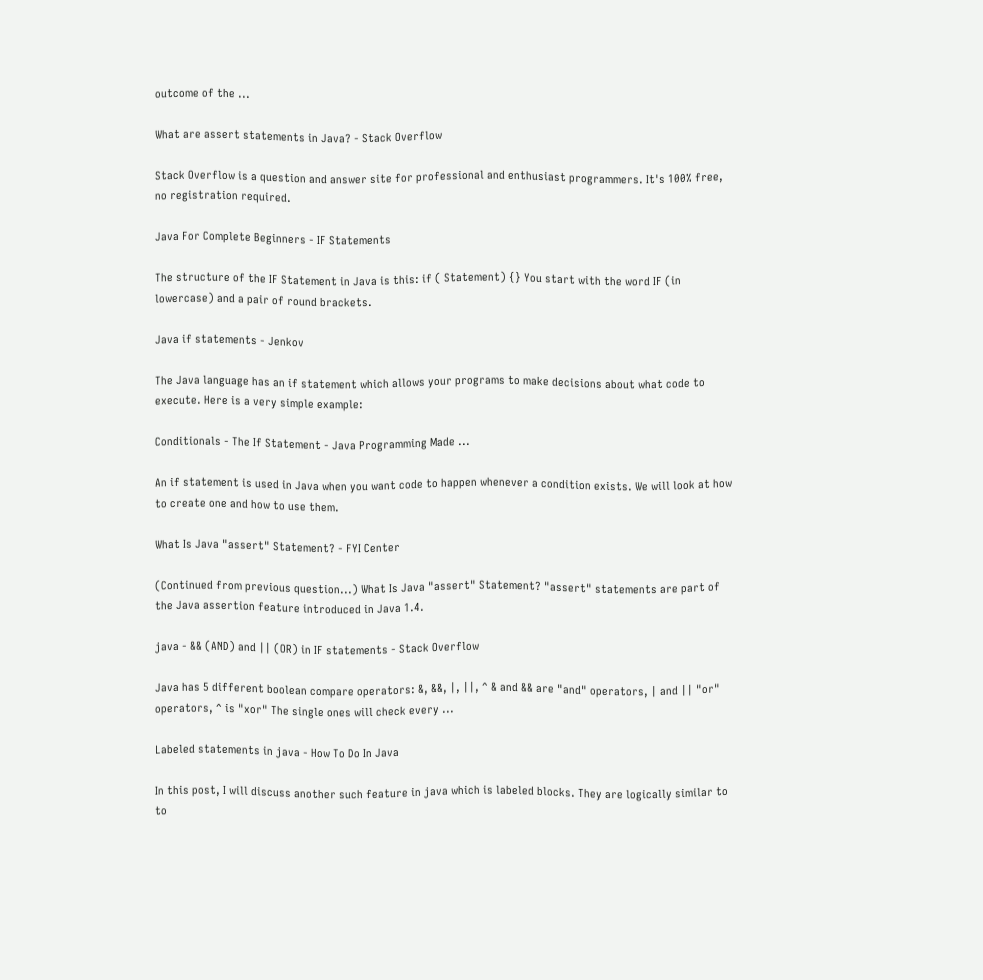outcome of the ...

What are assert statements in Java? - Stack Overflow

Stack Overflow is a question and answer site for professional and enthusiast programmers. It's 100% free, no registration required.

Java For Complete Beginners - IF Statements

The structure of the IF Statement in Java is this: if ( Statement) {} You start with the word IF (in lowercase) and a pair of round brackets.

Java if statements - Jenkov

The Java language has an if statement which allows your programs to make decisions about what code to execute. Here is a very simple example:

Conditionals - The If Statement - Java Programming Made ...

An if statement is used in Java when you want code to happen whenever a condition exists. We will look at how to create one and how to use them.

What Is Java "assert" Statement? - FYI Center

(Continued from previous question...) What Is Java "assert" Statement? "assert" statements are part of the Java assertion feature introduced in Java 1.4.

java - && (AND) and || (OR) in IF statements - Stack Overflow

Java has 5 different boolean compare operators: &, &&, |, ||, ^ & and && are "and" operators, | and || "or" operators, ^ is "xor" The single ones will check every ...

Labeled statements in java - How To Do In Java

In this post, I will discuss another such feature in java which is labeled blocks. They are logically similar to to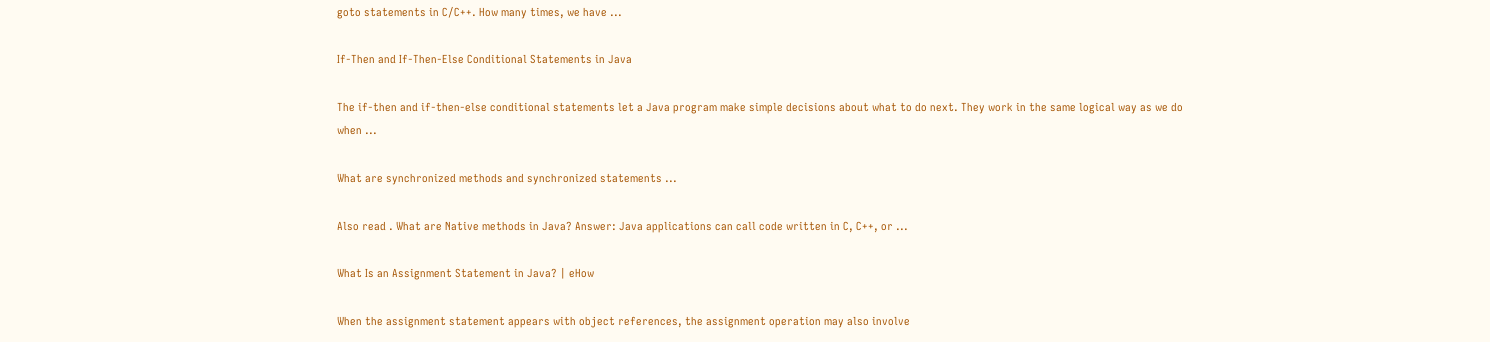goto statements in C/C++. How many times, we have ...

If-Then and If-Then-Else Conditional Statements in Java

The if-then and if-then-else conditional statements let a Java program make simple decisions about what to do next. They work in the same logical way as we do when ...

What are synchronized methods and synchronized statements ...

Also read . What are Native methods in Java? Answer: Java applications can call code written in C, C++, or ...

What Is an Assignment Statement in Java? | eHow

When the assignment statement appears with object references, the assignment operation may also involve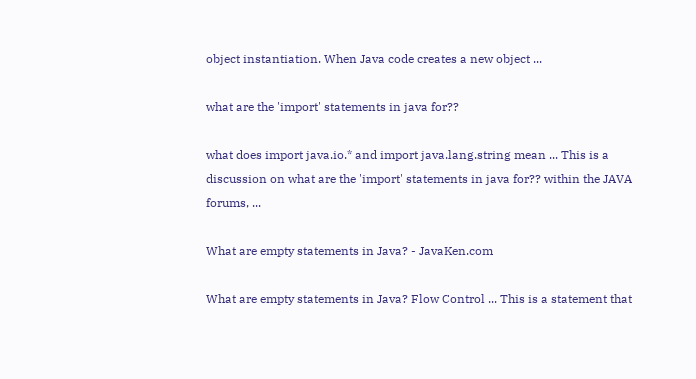object instantiation. When Java code creates a new object ...

what are the 'import' statements in java for??

what does import java.io.* and import java.lang.string mean ... This is a discussion on what are the 'import' statements in java for?? within the JAVA forums, ...

What are empty statements in Java? - JavaKen.com

What are empty statements in Java? Flow Control ... This is a statement that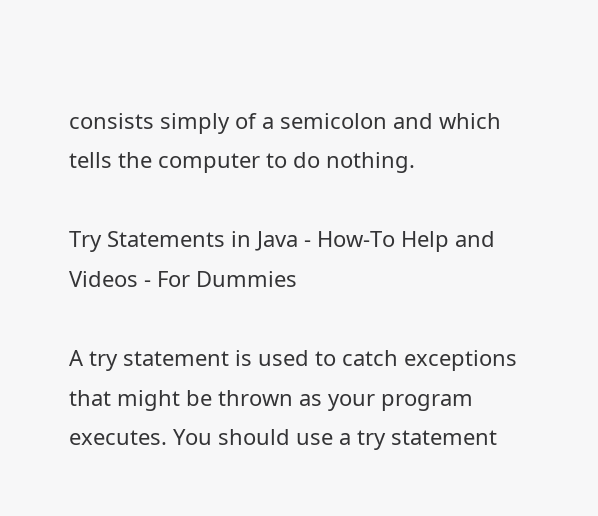consists simply of a semicolon and which tells the computer to do nothing.

Try Statements in Java - How-To Help and Videos - For Dummies

A try statement is used to catch exceptions that might be thrown as your program executes. You should use a try statement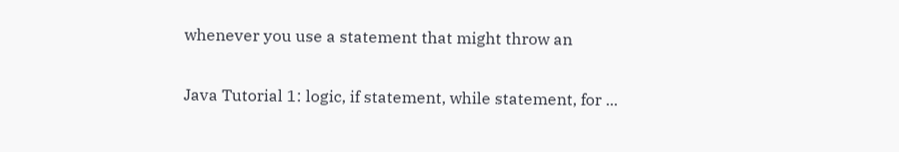whenever you use a statement that might throw an

Java Tutorial 1: logic, if statement, while statement, for ...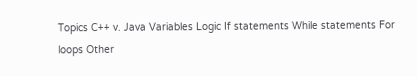Topics C++ v. Java Variables Logic If statements While statements For loops Other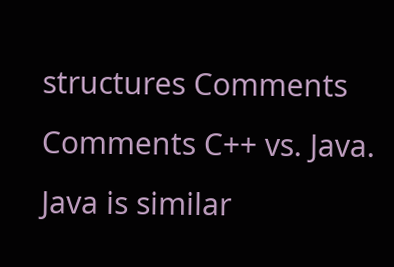structures Comments Comments C++ vs. Java. Java is similar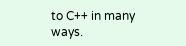to C++ in many ways.